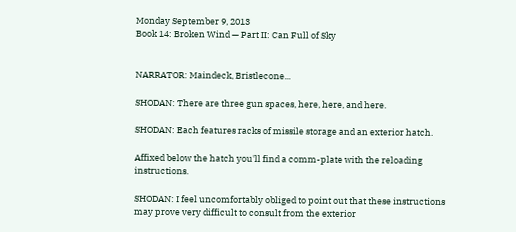Monday September 9, 2013
Book 14: Broken Wind — Part II: Can Full of Sky


NARRATOR: Maindeck, Bristlecone...

SHODAN: There are three gun spaces, here, here, and here.

SHODAN: Each features racks of missile storage and an exterior hatch.

Affixed below the hatch you'll find a comm-plate with the reloading instructions.

SHODAN: I feel uncomfortably obliged to point out that these instructions may prove very difficult to consult from the exterior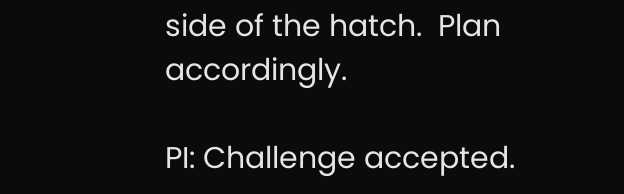side of the hatch.  Plan accordingly.

PI: Challenge accepted.